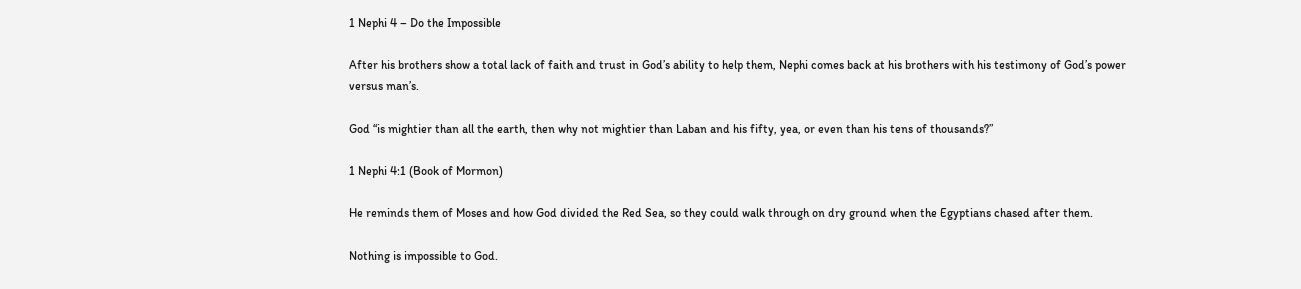1 Nephi 4 – Do the Impossible

After his brothers show a total lack of faith and trust in God’s ability to help them, Nephi comes back at his brothers with his testimony of God’s power versus man’s.

God “is mightier than all the earth, then why not mightier than Laban and his fifty, yea, or even than his tens of thousands?”

1 Nephi 4:1 (Book of Mormon)

He reminds them of Moses and how God divided the Red Sea, so they could walk through on dry ground when the Egyptians chased after them.

Nothing is impossible to God.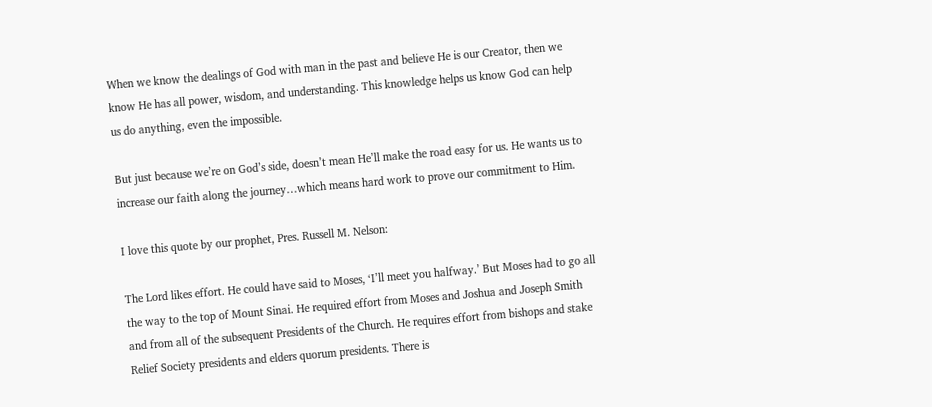When we know the dealings of God with man in the past and believe He is our Creator, then we know He has all power, wisdom, and understanding. This knowledge helps us know God can help us do anything, even the impossible.

But just because we’re on God’s side, doesn’t mean He’ll make the road easy for us. He wants us to increase our faith along the journey…which means hard work to prove our commitment to Him.

I love this quote by our prophet, Pres. Russell M. Nelson:

The Lord likes effort. He could have said to Moses, ‘I’ll meet you halfway.’ But Moses had to go all the way to the top of Mount Sinai. He required effort from Moses and Joshua and Joseph Smith and from all of the subsequent Presidents of the Church. He requires effort from bishops and stake Relief Society presidents and elders quorum presidents. There is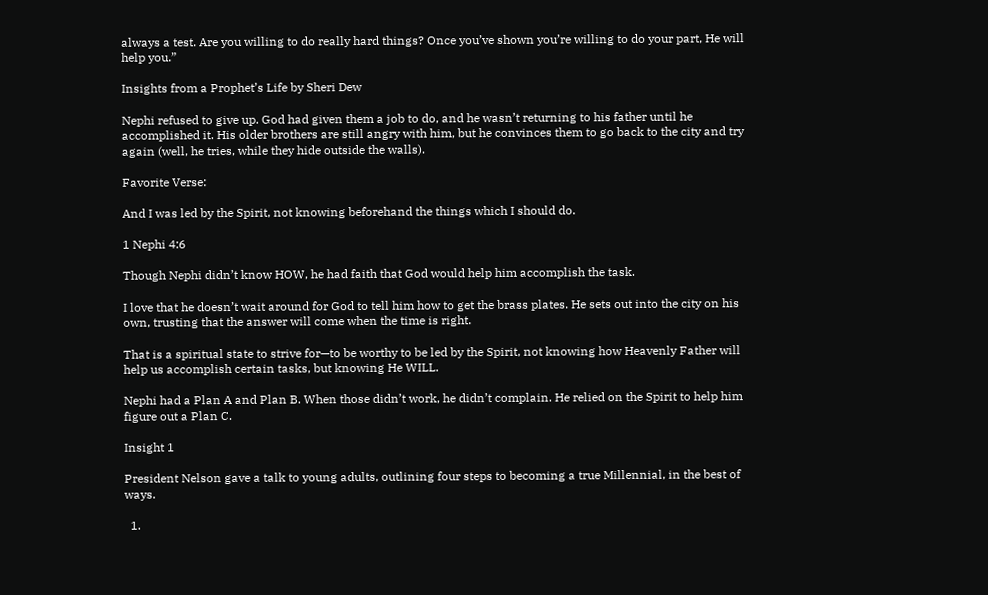always a test. Are you willing to do really hard things? Once you’ve shown you’re willing to do your part, He will help you.”

Insights from a Prophet’s Life by Sheri Dew

Nephi refused to give up. God had given them a job to do, and he wasn’t returning to his father until he accomplished it. His older brothers are still angry with him, but he convinces them to go back to the city and try again (well, he tries, while they hide outside the walls).

Favorite Verse:

And I was led by the Spirit, not knowing beforehand the things which I should do.

1 Nephi 4:6

Though Nephi didn’t know HOW, he had faith that God would help him accomplish the task.

I love that he doesn’t wait around for God to tell him how to get the brass plates. He sets out into the city on his own, trusting that the answer will come when the time is right.

That is a spiritual state to strive for—to be worthy to be led by the Spirit, not knowing how Heavenly Father will help us accomplish certain tasks, but knowing He WILL.

Nephi had a Plan A and Plan B. When those didn’t work, he didn’t complain. He relied on the Spirit to help him figure out a Plan C.

Insight 1

President Nelson gave a talk to young adults, outlining four steps to becoming a true Millennial, in the best of ways.

  1.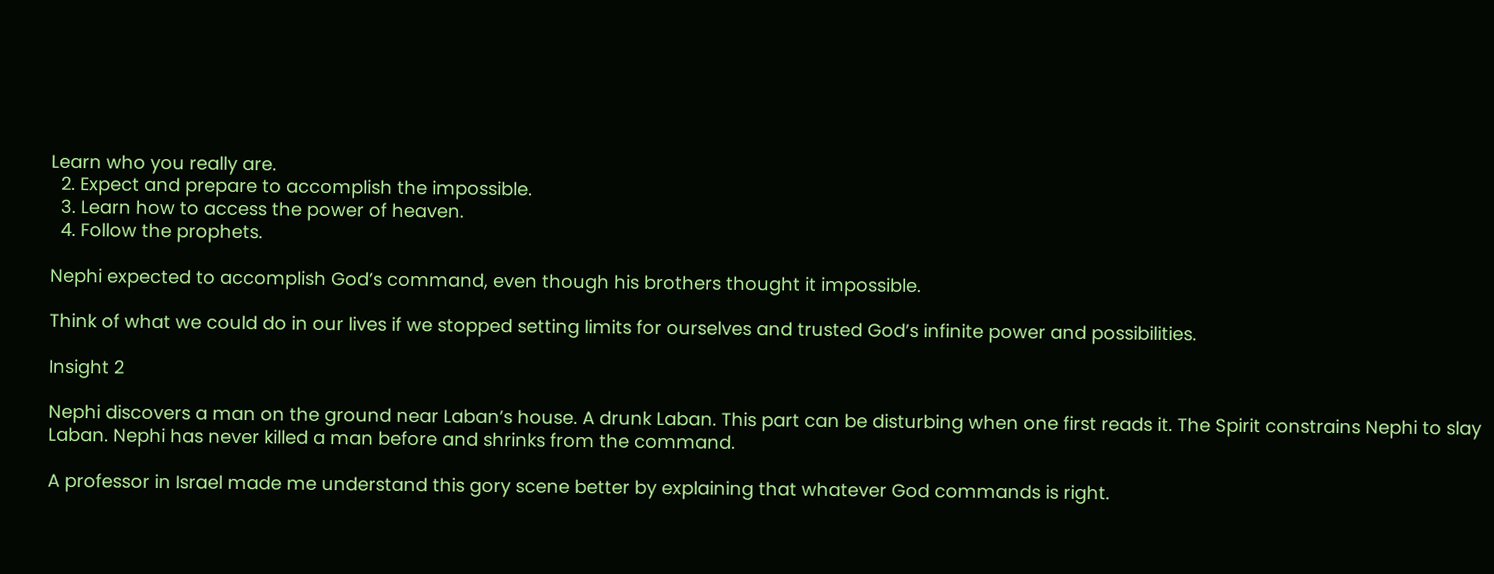Learn who you really are.
  2. Expect and prepare to accomplish the impossible.
  3. Learn how to access the power of heaven.
  4. Follow the prophets.

Nephi expected to accomplish God’s command, even though his brothers thought it impossible.

Think of what we could do in our lives if we stopped setting limits for ourselves and trusted God’s infinite power and possibilities.

Insight 2

Nephi discovers a man on the ground near Laban’s house. A drunk Laban. This part can be disturbing when one first reads it. The Spirit constrains Nephi to slay Laban. Nephi has never killed a man before and shrinks from the command.

A professor in Israel made me understand this gory scene better by explaining that whatever God commands is right.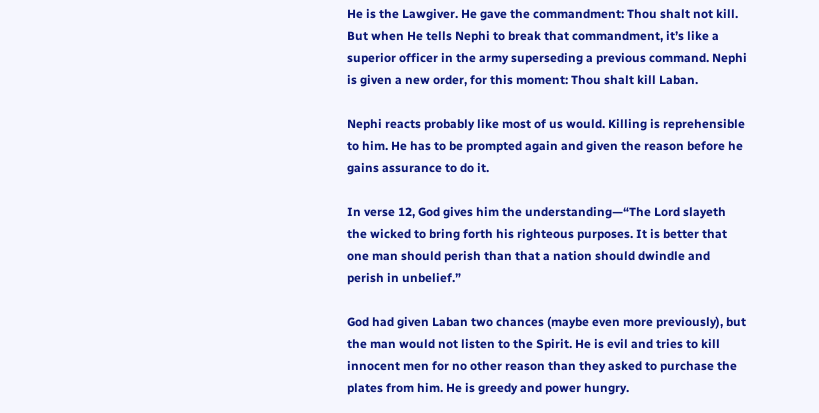He is the Lawgiver. He gave the commandment: Thou shalt not kill. But when He tells Nephi to break that commandment, it’s like a superior officer in the army superseding a previous command. Nephi is given a new order, for this moment: Thou shalt kill Laban.

Nephi reacts probably like most of us would. Killing is reprehensible to him. He has to be prompted again and given the reason before he gains assurance to do it.

In verse 12, God gives him the understanding—“The Lord slayeth the wicked to bring forth his righteous purposes. It is better that one man should perish than that a nation should dwindle and perish in unbelief.”

God had given Laban two chances (maybe even more previously), but the man would not listen to the Spirit. He is evil and tries to kill innocent men for no other reason than they asked to purchase the plates from him. He is greedy and power hungry.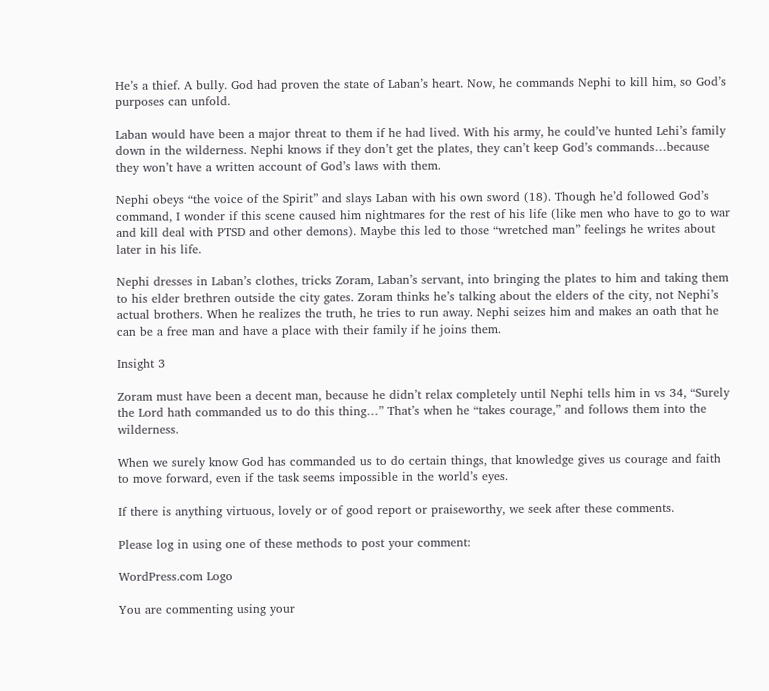He’s a thief. A bully. God had proven the state of Laban’s heart. Now, he commands Nephi to kill him, so God’s purposes can unfold.

Laban would have been a major threat to them if he had lived. With his army, he could’ve hunted Lehi’s family down in the wilderness. Nephi knows if they don’t get the plates, they can’t keep God’s commands…because they won’t have a written account of God’s laws with them.

Nephi obeys “the voice of the Spirit” and slays Laban with his own sword (18). Though he’d followed God’s command, I wonder if this scene caused him nightmares for the rest of his life (like men who have to go to war and kill deal with PTSD and other demons). Maybe this led to those “wretched man” feelings he writes about later in his life.

Nephi dresses in Laban’s clothes, tricks Zoram, Laban’s servant, into bringing the plates to him and taking them to his elder brethren outside the city gates. Zoram thinks he’s talking about the elders of the city, not Nephi’s actual brothers. When he realizes the truth, he tries to run away. Nephi seizes him and makes an oath that he can be a free man and have a place with their family if he joins them.

Insight 3

Zoram must have been a decent man, because he didn’t relax completely until Nephi tells him in vs 34, “Surely the Lord hath commanded us to do this thing…” That’s when he “takes courage,” and follows them into the wilderness.

When we surely know God has commanded us to do certain things, that knowledge gives us courage and faith to move forward, even if the task seems impossible in the world’s eyes.

If there is anything virtuous, lovely or of good report or praiseworthy, we seek after these comments.

Please log in using one of these methods to post your comment:

WordPress.com Logo

You are commenting using your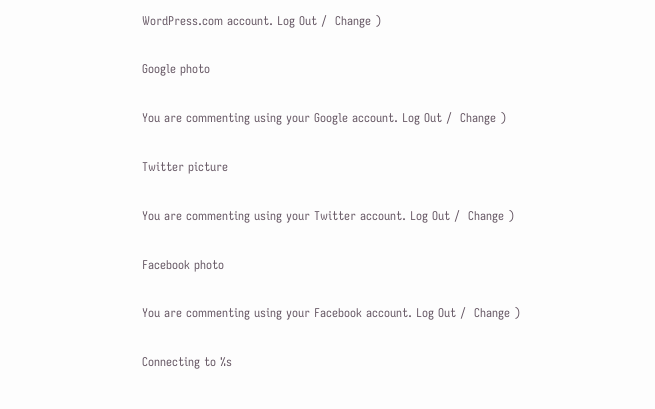WordPress.com account. Log Out /  Change )

Google photo

You are commenting using your Google account. Log Out /  Change )

Twitter picture

You are commenting using your Twitter account. Log Out /  Change )

Facebook photo

You are commenting using your Facebook account. Log Out /  Change )

Connecting to %s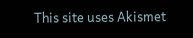This site uses Akismet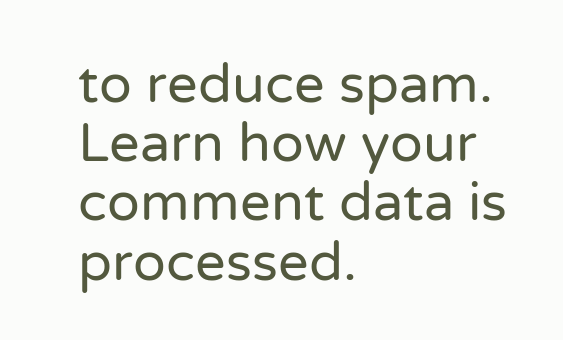to reduce spam. Learn how your comment data is processed.